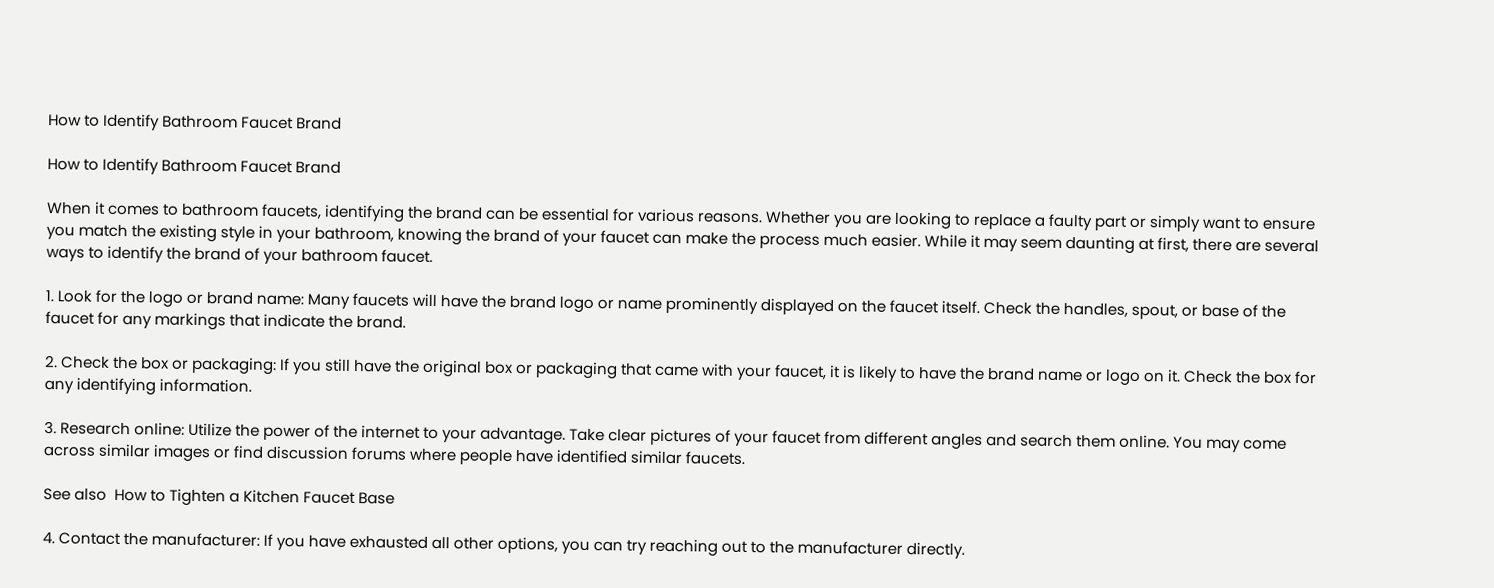How to Identify Bathroom Faucet Brand

How to Identify Bathroom Faucet Brand

When it comes to bathroom faucets, identifying the brand can be essential for various reasons. Whether you are looking to replace a faulty part or simply want to ensure you match the existing style in your bathroom, knowing the brand of your faucet can make the process much easier. While it may seem daunting at first, there are several ways to identify the brand of your bathroom faucet.

1. Look for the logo or brand name: Many faucets will have the brand logo or name prominently displayed on the faucet itself. Check the handles, spout, or base of the faucet for any markings that indicate the brand.

2. Check the box or packaging: If you still have the original box or packaging that came with your faucet, it is likely to have the brand name or logo on it. Check the box for any identifying information.

3. Research online: Utilize the power of the internet to your advantage. Take clear pictures of your faucet from different angles and search them online. You may come across similar images or find discussion forums where people have identified similar faucets.

See also  How to Tighten a Kitchen Faucet Base

4. Contact the manufacturer: If you have exhausted all other options, you can try reaching out to the manufacturer directly.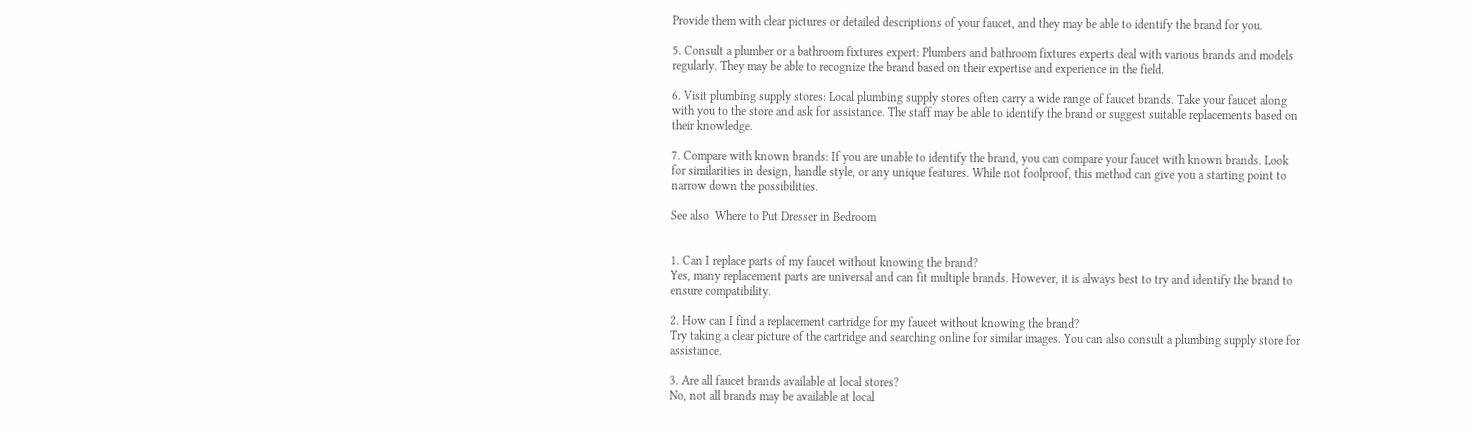Provide them with clear pictures or detailed descriptions of your faucet, and they may be able to identify the brand for you.

5. Consult a plumber or a bathroom fixtures expert: Plumbers and bathroom fixtures experts deal with various brands and models regularly. They may be able to recognize the brand based on their expertise and experience in the field.

6. Visit plumbing supply stores: Local plumbing supply stores often carry a wide range of faucet brands. Take your faucet along with you to the store and ask for assistance. The staff may be able to identify the brand or suggest suitable replacements based on their knowledge.

7. Compare with known brands: If you are unable to identify the brand, you can compare your faucet with known brands. Look for similarities in design, handle style, or any unique features. While not foolproof, this method can give you a starting point to narrow down the possibilities.

See also  Where to Put Dresser in Bedroom


1. Can I replace parts of my faucet without knowing the brand?
Yes, many replacement parts are universal and can fit multiple brands. However, it is always best to try and identify the brand to ensure compatibility.

2. How can I find a replacement cartridge for my faucet without knowing the brand?
Try taking a clear picture of the cartridge and searching online for similar images. You can also consult a plumbing supply store for assistance.

3. Are all faucet brands available at local stores?
No, not all brands may be available at local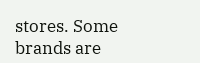stores. Some brands are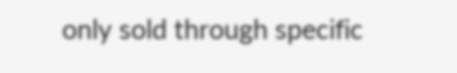only sold through specific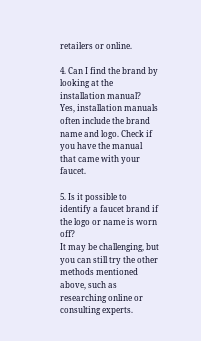retailers or online.

4. Can I find the brand by looking at the installation manual?
Yes, installation manuals often include the brand name and logo. Check if you have the manual that came with your faucet.

5. Is it possible to identify a faucet brand if the logo or name is worn off?
It may be challenging, but you can still try the other methods mentioned above, such as researching online or consulting experts.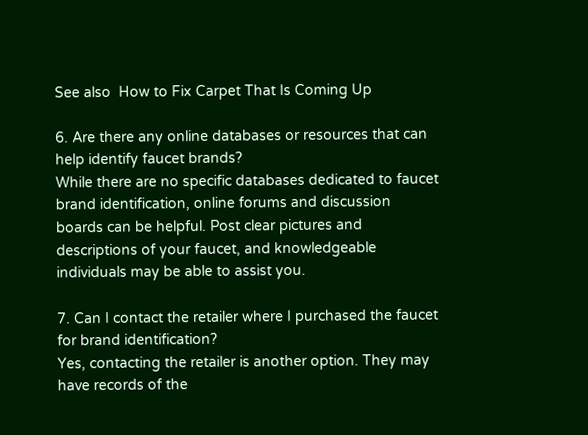See also  How to Fix Carpet That Is Coming Up

6. Are there any online databases or resources that can help identify faucet brands?
While there are no specific databases dedicated to faucet brand identification, online forums and discussion boards can be helpful. Post clear pictures and descriptions of your faucet, and knowledgeable individuals may be able to assist you.

7. Can I contact the retailer where I purchased the faucet for brand identification?
Yes, contacting the retailer is another option. They may have records of the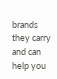brands they carry and can help you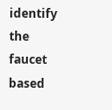identify the faucet based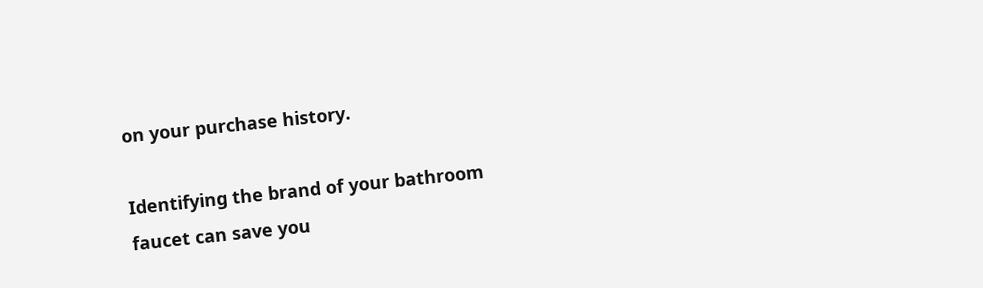on your purchase history.

Identifying the brand of your bathroom faucet can save you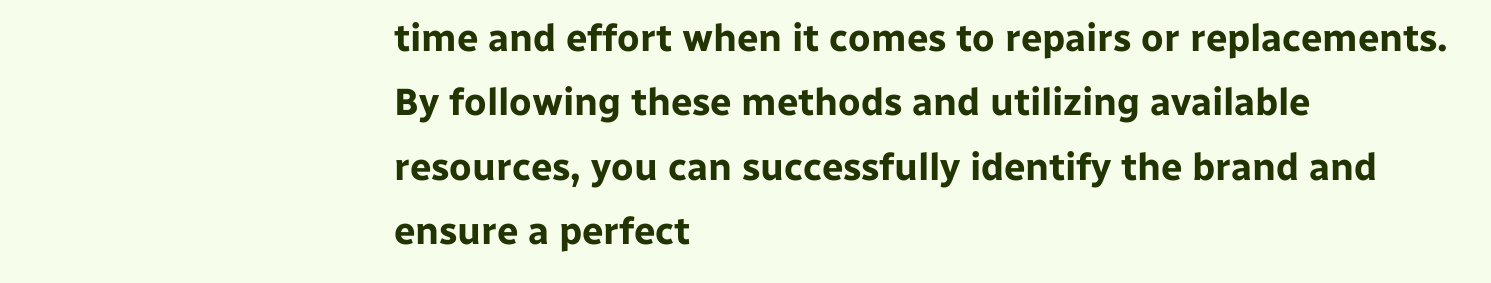time and effort when it comes to repairs or replacements. By following these methods and utilizing available resources, you can successfully identify the brand and ensure a perfect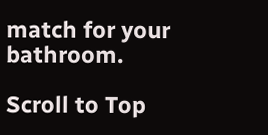match for your bathroom.

Scroll to Top